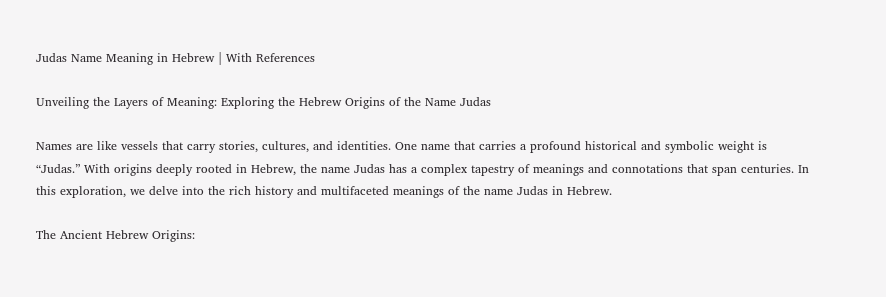Judas Name Meaning in Hebrew | With References

Unveiling the Layers of Meaning: Exploring the Hebrew Origins of the Name Judas

Names are like vessels that carry stories, cultures, and identities. One name that carries a profound historical and symbolic weight is “Judas.” With origins deeply rooted in Hebrew, the name Judas has a complex tapestry of meanings and connotations that span centuries. In this exploration, we delve into the rich history and multifaceted meanings of the name Judas in Hebrew.

The Ancient Hebrew Origins: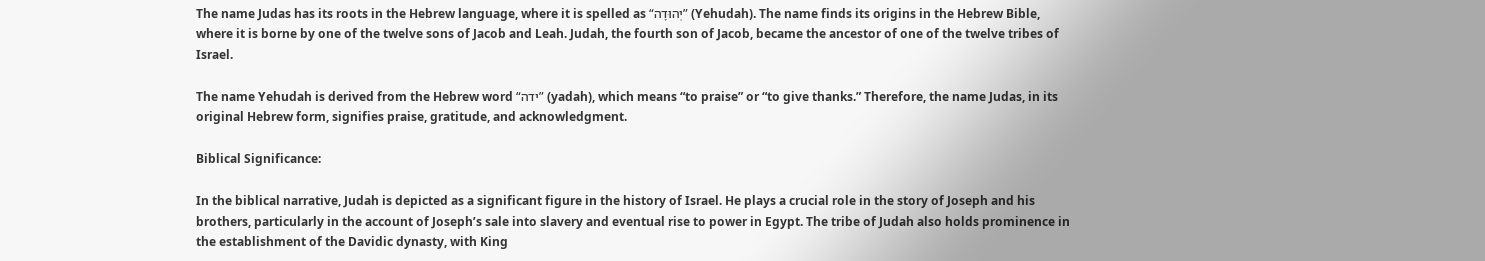The name Judas has its roots in the Hebrew language, where it is spelled as “יְהוּדָה” (Yehudah). The name finds its origins in the Hebrew Bible, where it is borne by one of the twelve sons of Jacob and Leah. Judah, the fourth son of Jacob, became the ancestor of one of the twelve tribes of Israel.

The name Yehudah is derived from the Hebrew word “ידה” (yadah), which means “to praise” or “to give thanks.” Therefore, the name Judas, in its original Hebrew form, signifies praise, gratitude, and acknowledgment.

Biblical Significance:

In the biblical narrative, Judah is depicted as a significant figure in the history of Israel. He plays a crucial role in the story of Joseph and his brothers, particularly in the account of Joseph’s sale into slavery and eventual rise to power in Egypt. The tribe of Judah also holds prominence in the establishment of the Davidic dynasty, with King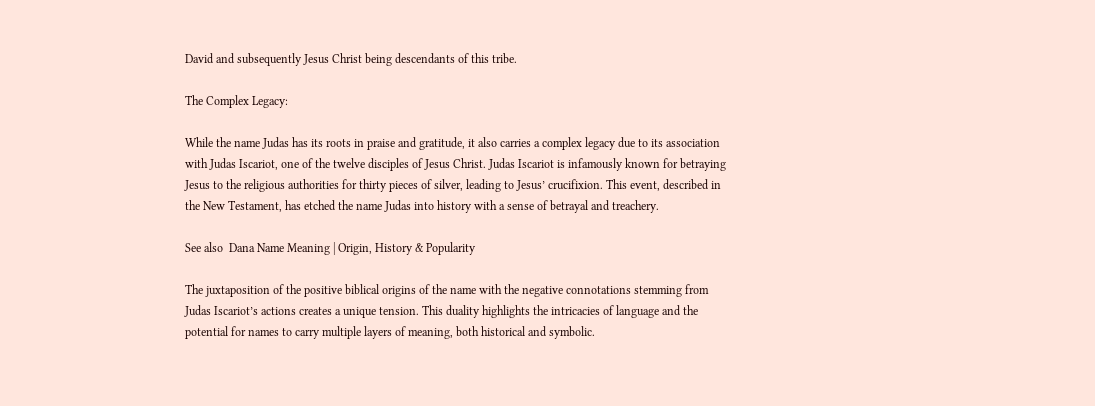David and subsequently Jesus Christ being descendants of this tribe.

The Complex Legacy:

While the name Judas has its roots in praise and gratitude, it also carries a complex legacy due to its association with Judas Iscariot, one of the twelve disciples of Jesus Christ. Judas Iscariot is infamously known for betraying Jesus to the religious authorities for thirty pieces of silver, leading to Jesus’ crucifixion. This event, described in the New Testament, has etched the name Judas into history with a sense of betrayal and treachery.

See also  Dana Name Meaning | Origin, History & Popularity

The juxtaposition of the positive biblical origins of the name with the negative connotations stemming from Judas Iscariot’s actions creates a unique tension. This duality highlights the intricacies of language and the potential for names to carry multiple layers of meaning, both historical and symbolic.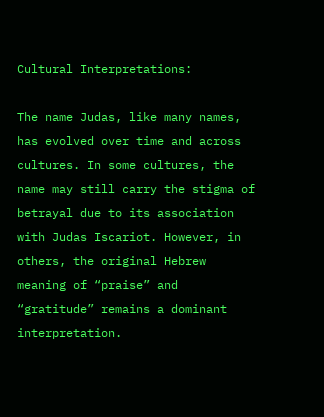Cultural Interpretations:

The name Judas, like many names, has evolved over time and across cultures. In some cultures, the name may still carry the stigma of betrayal due to its association with Judas Iscariot. However, in others, the original Hebrew meaning of “praise” and “gratitude” remains a dominant interpretation.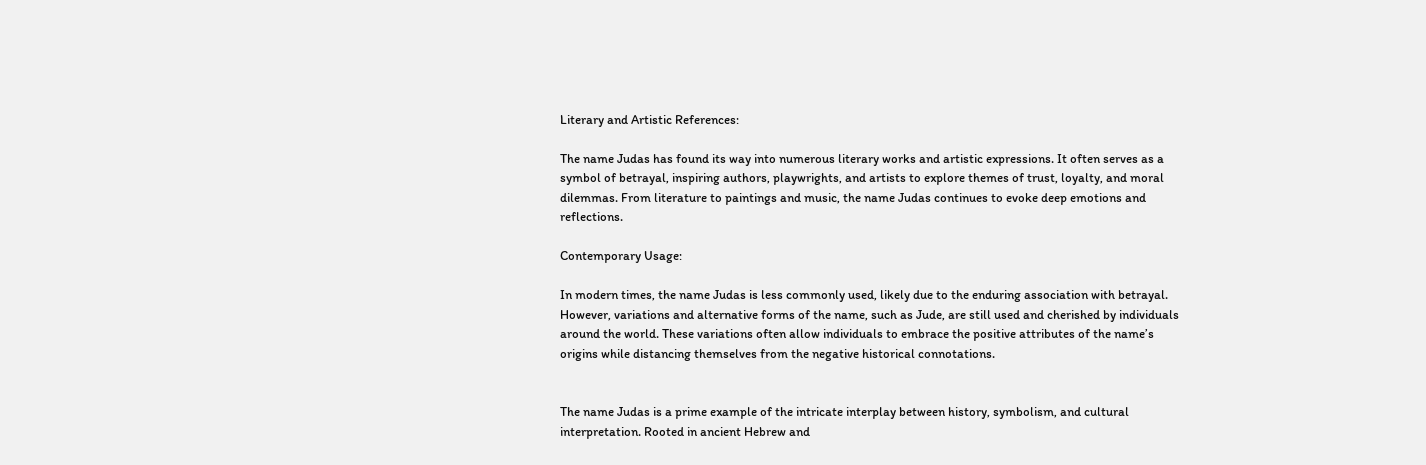Literary and Artistic References:

The name Judas has found its way into numerous literary works and artistic expressions. It often serves as a symbol of betrayal, inspiring authors, playwrights, and artists to explore themes of trust, loyalty, and moral dilemmas. From literature to paintings and music, the name Judas continues to evoke deep emotions and reflections.

Contemporary Usage:

In modern times, the name Judas is less commonly used, likely due to the enduring association with betrayal. However, variations and alternative forms of the name, such as Jude, are still used and cherished by individuals around the world. These variations often allow individuals to embrace the positive attributes of the name’s origins while distancing themselves from the negative historical connotations.


The name Judas is a prime example of the intricate interplay between history, symbolism, and cultural interpretation. Rooted in ancient Hebrew and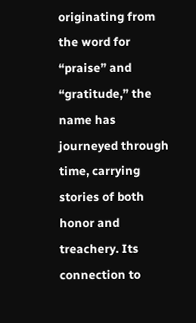originating from the word for “praise” and “gratitude,” the name has journeyed through time, carrying stories of both honor and treachery. Its connection to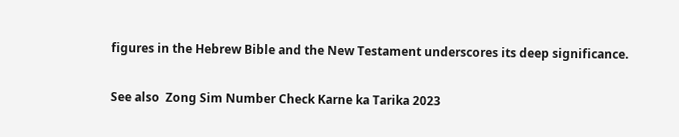figures in the Hebrew Bible and the New Testament underscores its deep significance.

See also  Zong Sim Number Check Karne ka Tarika 2023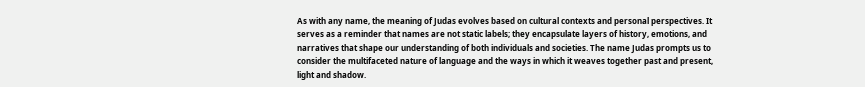As with any name, the meaning of Judas evolves based on cultural contexts and personal perspectives. It serves as a reminder that names are not static labels; they encapsulate layers of history, emotions, and narratives that shape our understanding of both individuals and societies. The name Judas prompts us to consider the multifaceted nature of language and the ways in which it weaves together past and present, light and shadow.